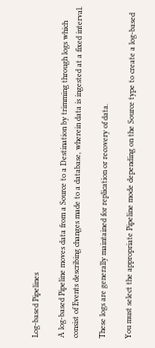Log-based Pipelines

A log-based Pipeline moves data from a Source to a Destination by trimming through logs which consist of Events describing changes made to a database, wherein data is ingested at a fixed interval.

These logs are generally maintained for replication or recovery of data.

You must select the appropriate Pipeline mode depending on the Source type to create a log-based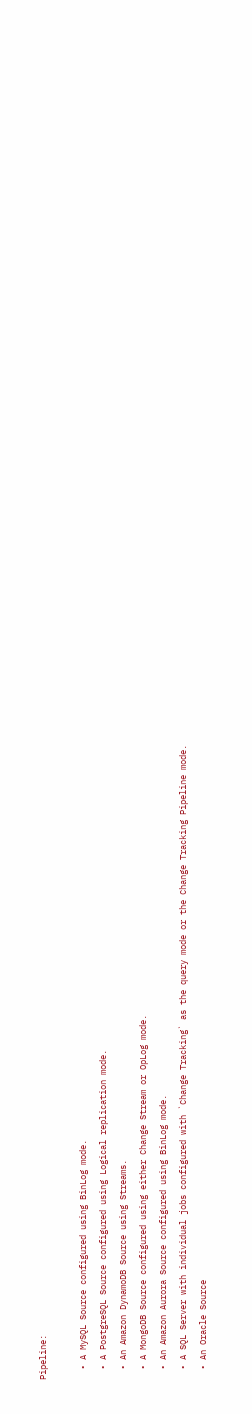Pipeline:

  • A MySQL Source configured using BinLog mode.
  • A PostgreSQL Source configured using Logical replication mode.
  • An Amazon DynamoDB Source using Streams.
  • A MongoDB Source configured using either Change Stream or OpLog mode.
  • An Amazon Aurora Source configured using BinLog mode.
  • A SQL Server with individual jobs configured with `Change Tracking` as the query mode or the Change Tracking Pipeline mode.
  • An Oracle Source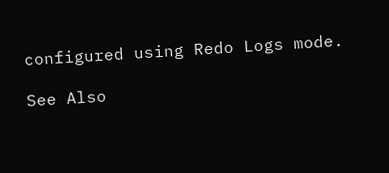configured using Redo Logs mode.

See Also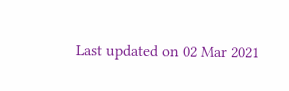Last updated on 02 Mar 2021